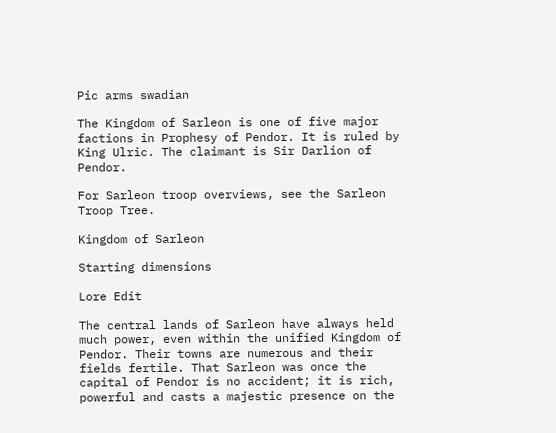Pic arms swadian

The Kingdom of Sarleon is one of five major factions in Prophesy of Pendor. It is ruled by King Ulric. The claimant is Sir Darlion of Pendor.

For Sarleon troop overviews, see the Sarleon Troop Tree.

Kingdom of Sarleon

Starting dimensions

Lore Edit

The central lands of Sarleon have always held much power, even within the unified Kingdom of Pendor. Their towns are numerous and their fields fertile. That Sarleon was once the capital of Pendor is no accident; it is rich, powerful and casts a majestic presence on the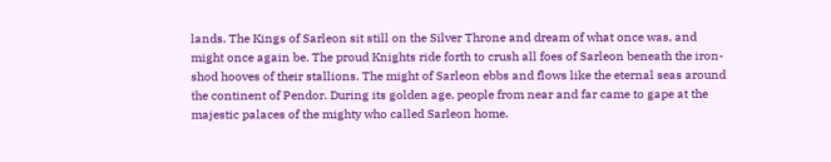lands. The Kings of Sarleon sit still on the Silver Throne and dream of what once was, and might once again be. The proud Knights ride forth to crush all foes of Sarleon beneath the iron-shod hooves of their stallions. The might of Sarleon ebbs and flows like the eternal seas around the continent of Pendor. During its golden age, people from near and far came to gape at the majestic palaces of the mighty who called Sarleon home.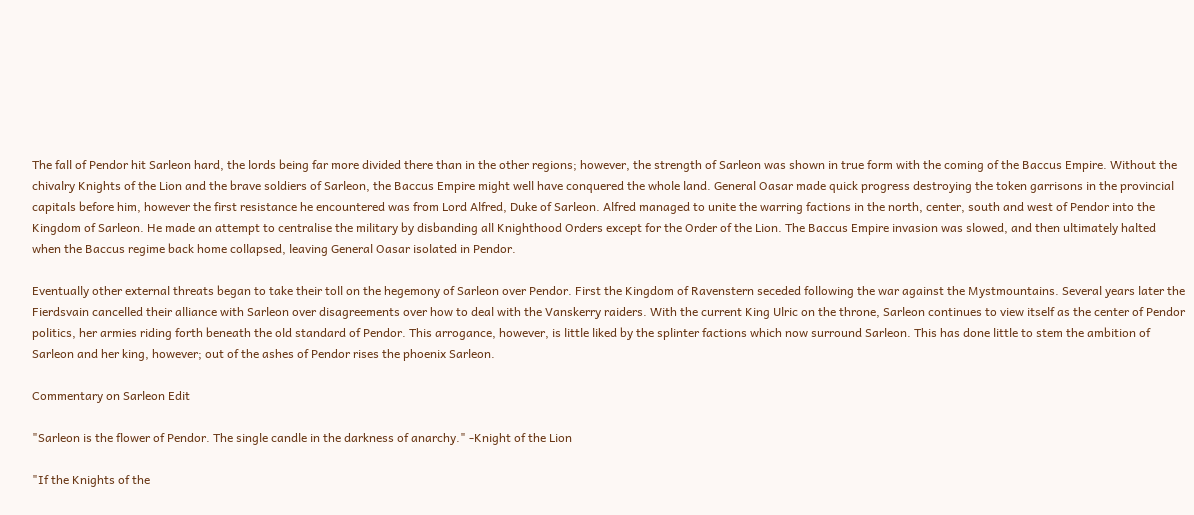The fall of Pendor hit Sarleon hard, the lords being far more divided there than in the other regions; however, the strength of Sarleon was shown in true form with the coming of the Baccus Empire. Without the chivalry Knights of the Lion and the brave soldiers of Sarleon, the Baccus Empire might well have conquered the whole land. General Oasar made quick progress destroying the token garrisons in the provincial capitals before him, however the first resistance he encountered was from Lord Alfred, Duke of Sarleon. Alfred managed to unite the warring factions in the north, center, south and west of Pendor into the Kingdom of Sarleon. He made an attempt to centralise the military by disbanding all Knighthood Orders except for the Order of the Lion. The Baccus Empire invasion was slowed, and then ultimately halted when the Baccus regime back home collapsed, leaving General Oasar isolated in Pendor.

Eventually other external threats began to take their toll on the hegemony of Sarleon over Pendor. First the Kingdom of Ravenstern seceded following the war against the Mystmountains. Several years later the Fierdsvain cancelled their alliance with Sarleon over disagreements over how to deal with the Vanskerry raiders. With the current King Ulric on the throne, Sarleon continues to view itself as the center of Pendor politics, her armies riding forth beneath the old standard of Pendor. This arrogance, however, is little liked by the splinter factions which now surround Sarleon. This has done little to stem the ambition of Sarleon and her king, however; out of the ashes of Pendor rises the phoenix Sarleon.

Commentary on Sarleon Edit

"Sarleon is the flower of Pendor. The single candle in the darkness of anarchy." -Knight of the Lion

"If the Knights of the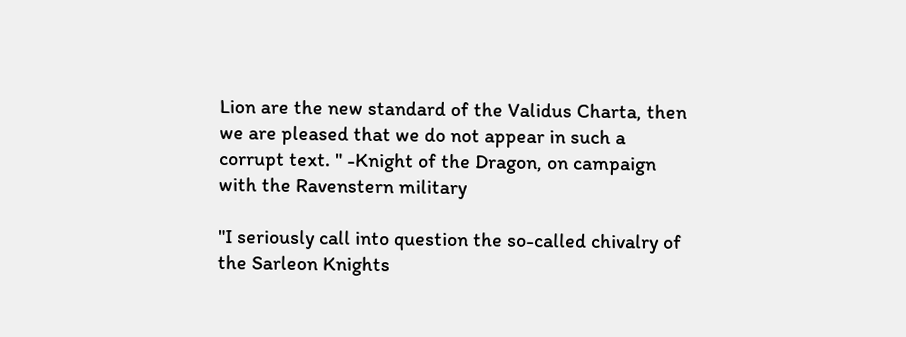Lion are the new standard of the Validus Charta, then we are pleased that we do not appear in such a corrupt text. " -Knight of the Dragon, on campaign with the Ravenstern military

"I seriously call into question the so-called chivalry of the Sarleon Knights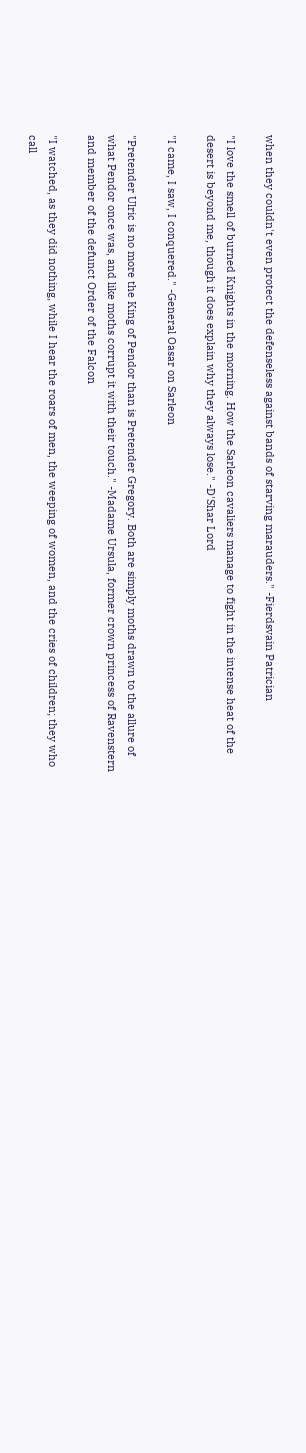when they couldn't even protect the defenseless against bands of starving marauders." -Fierdsvain Patrician

"I love the smell of burned Knights in the morning. How the Sarleon cavaliers manage to fight in the intense heat of the desert is beyond me, though it does explain why they always lose." -D'Shar Lord

"I came, I saw, I conquered." -General Oasar on Sarleon

"Pretender Ulric is no more the King of Pendor than is Pretender Gregory. Both are simply moths drawn to the allure of what Pendor once was, and like moths corrupt it with their touch." -Madame Ursula, former crown princess of Ravenstern and member of the defunct Order of the Falcon

"I watched, as they did nothing, while I hear the roars of men, the weeping of women, and the cries of children; they who call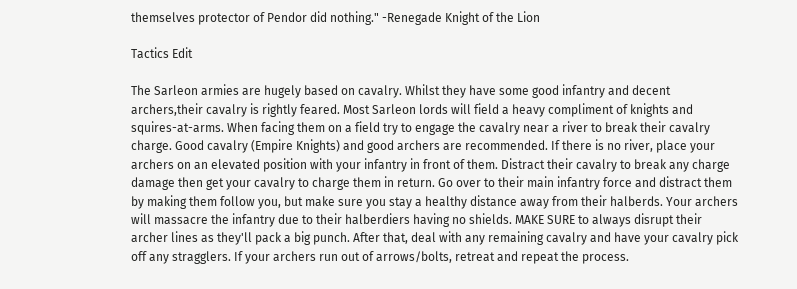themselves protector of Pendor did nothing." -Renegade Knight of the Lion

Tactics Edit

The Sarleon armies are hugely based on cavalry. Whilst they have some good infantry and decent archers,their cavalry is rightly feared. Most Sarleon lords will field a heavy compliment of knights and squires-at-arms. When facing them on a field try to engage the cavalry near a river to break their cavalry charge. Good cavalry (Empire Knights) and good archers are recommended. If there is no river, place your archers on an elevated position with your infantry in front of them. Distract their cavalry to break any charge damage then get your cavalry to charge them in return. Go over to their main infantry force and distract them by making them follow you, but make sure you stay a healthy distance away from their halberds. Your archers will massacre the infantry due to their halberdiers having no shields. MAKE SURE to always disrupt their archer lines as they'll pack a big punch. After that, deal with any remaining cavalry and have your cavalry pick off any stragglers. If your archers run out of arrows/bolts, retreat and repeat the process.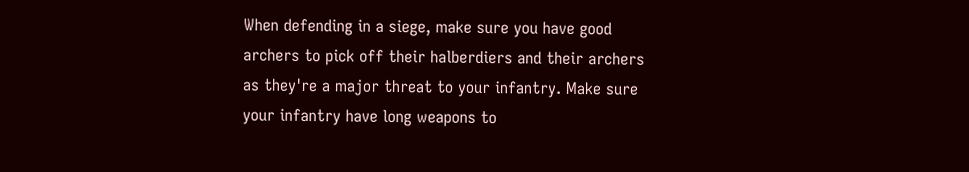When defending in a siege, make sure you have good archers to pick off their halberdiers and their archers as they're a major threat to your infantry. Make sure your infantry have long weapons to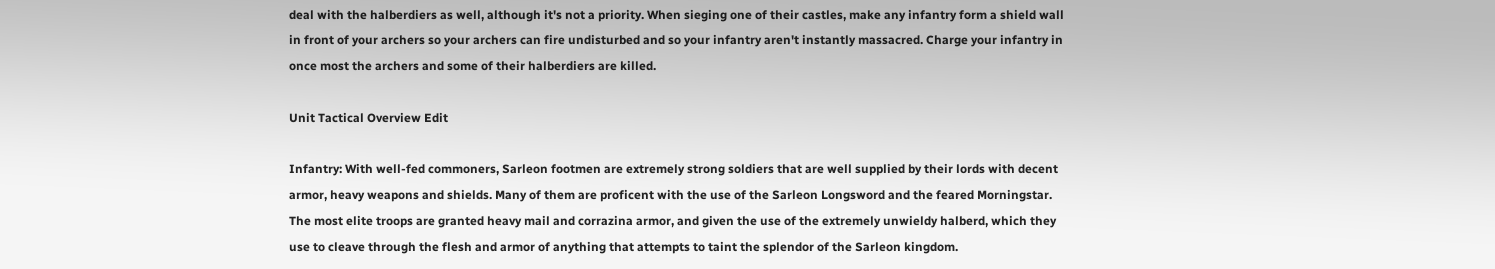deal with the halberdiers as well, although it's not a priority. When sieging one of their castles, make any infantry form a shield wall in front of your archers so your archers can fire undisturbed and so your infantry aren't instantly massacred. Charge your infantry in once most the archers and some of their halberdiers are killed.

Unit Tactical Overview Edit

Infantry: With well-fed commoners, Sarleon footmen are extremely strong soldiers that are well supplied by their lords with decent armor, heavy weapons and shields. Many of them are proficent with the use of the Sarleon Longsword and the feared Morningstar. The most elite troops are granted heavy mail and corrazina armor, and given the use of the extremely unwieldy halberd, which they use to cleave through the flesh and armor of anything that attempts to taint the splendor of the Sarleon kingdom.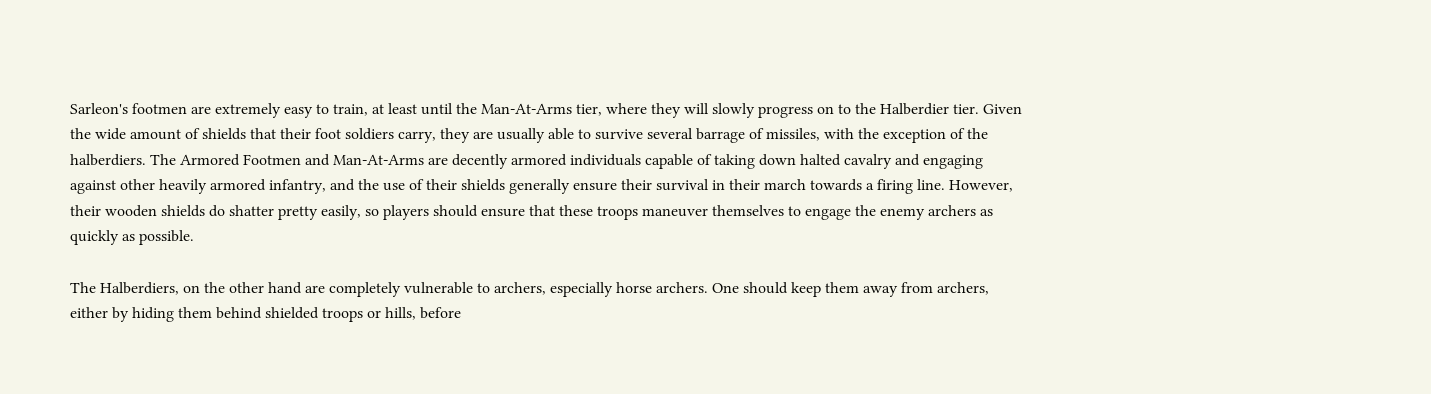Sarleon's footmen are extremely easy to train, at least until the Man-At-Arms tier, where they will slowly progress on to the Halberdier tier. Given the wide amount of shields that their foot soldiers carry, they are usually able to survive several barrage of missiles, with the exception of the halberdiers. The Armored Footmen and Man-At-Arms are decently armored individuals capable of taking down halted cavalry and engaging against other heavily armored infantry, and the use of their shields generally ensure their survival in their march towards a firing line. However, their wooden shields do shatter pretty easily, so players should ensure that these troops maneuver themselves to engage the enemy archers as quickly as possible.

The Halberdiers, on the other hand are completely vulnerable to archers, especially horse archers. One should keep them away from archers, either by hiding them behind shielded troops or hills, before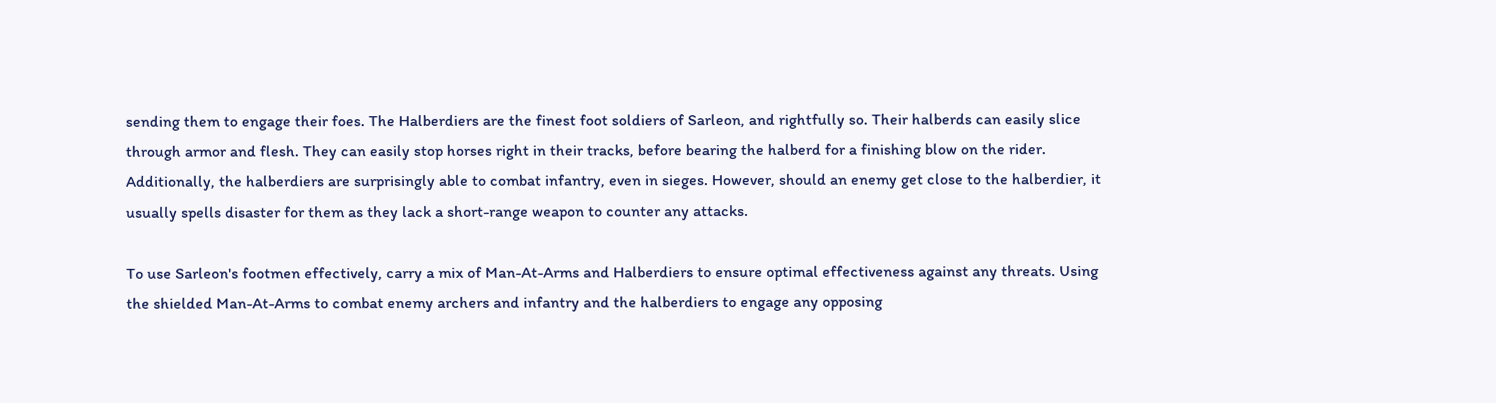sending them to engage their foes. The Halberdiers are the finest foot soldiers of Sarleon, and rightfully so. Their halberds can easily slice through armor and flesh. They can easily stop horses right in their tracks, before bearing the halberd for a finishing blow on the rider. Additionally, the halberdiers are surprisingly able to combat infantry, even in sieges. However, should an enemy get close to the halberdier, it usually spells disaster for them as they lack a short-range weapon to counter any attacks.

To use Sarleon's footmen effectively, carry a mix of Man-At-Arms and Halberdiers to ensure optimal effectiveness against any threats. Using the shielded Man-At-Arms to combat enemy archers and infantry and the halberdiers to engage any opposing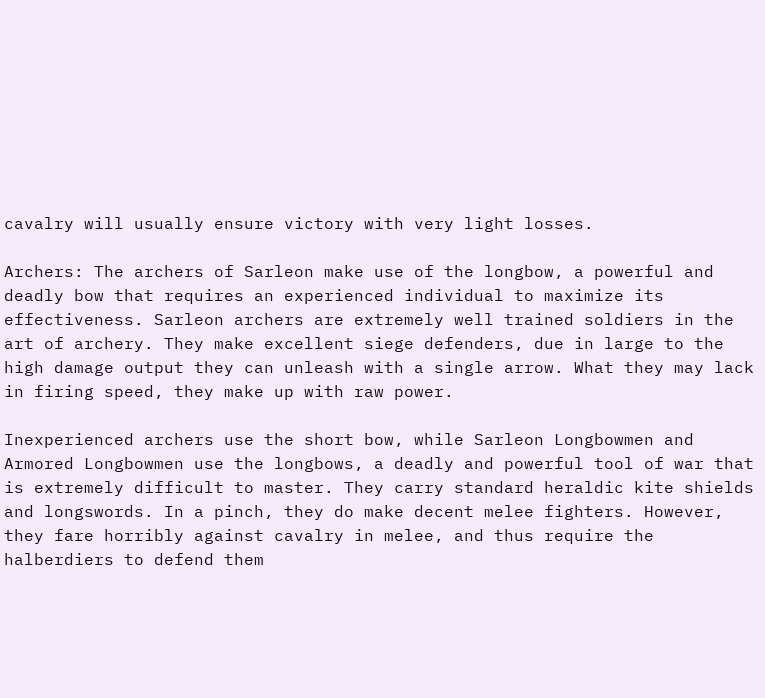cavalry will usually ensure victory with very light losses.

Archers: The archers of Sarleon make use of the longbow, a powerful and deadly bow that requires an experienced individual to maximize its effectiveness. Sarleon archers are extremely well trained soldiers in the art of archery. They make excellent siege defenders, due in large to the high damage output they can unleash with a single arrow. What they may lack in firing speed, they make up with raw power.

Inexperienced archers use the short bow, while Sarleon Longbowmen and Armored Longbowmen use the longbows, a deadly and powerful tool of war that is extremely difficult to master. They carry standard heraldic kite shields and longswords. In a pinch, they do make decent melee fighters. However, they fare horribly against cavalry in melee, and thus require the halberdiers to defend them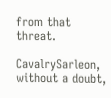from that threat.

CavalrySarleon, without a doubt,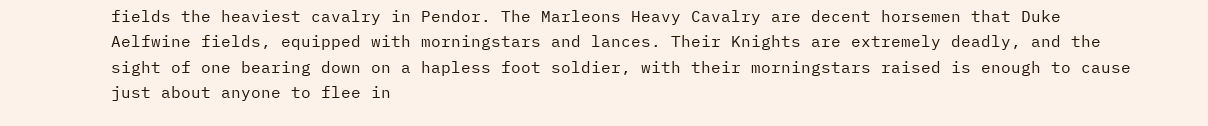fields the heaviest cavalry in Pendor. The Marleons Heavy Cavalry are decent horsemen that Duke Aelfwine fields, equipped with morningstars and lances. Their Knights are extremely deadly, and the sight of one bearing down on a hapless foot soldier, with their morningstars raised is enough to cause just about anyone to flee in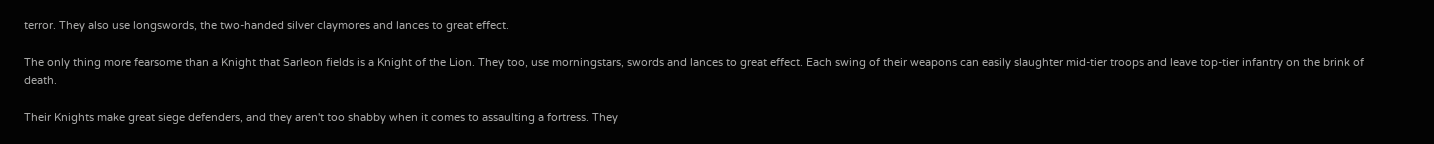terror. They also use longswords, the two-handed silver claymores and lances to great effect.

The only thing more fearsome than a Knight that Sarleon fields is a Knight of the Lion. They too, use morningstars, swords and lances to great effect. Each swing of their weapons can easily slaughter mid-tier troops and leave top-tier infantry on the brink of death.

Their Knights make great siege defenders, and they aren't too shabby when it comes to assaulting a fortress. They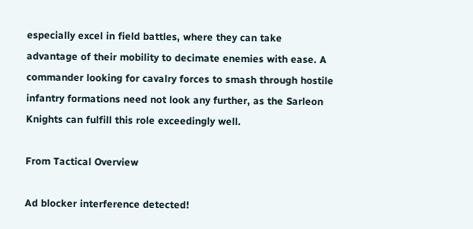especially excel in field battles, where they can take advantage of their mobility to decimate enemies with ease. A commander looking for cavalry forces to smash through hostile infantry formations need not look any further, as the Sarleon Knights can fulfill this role exceedingly well.

From Tactical Overview

Ad blocker interference detected!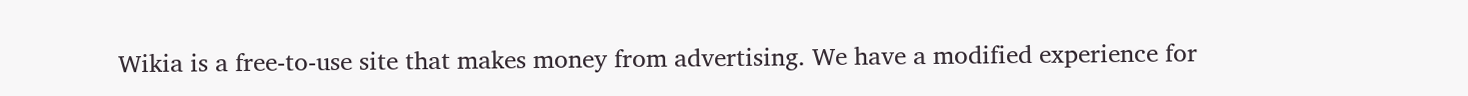Wikia is a free-to-use site that makes money from advertising. We have a modified experience for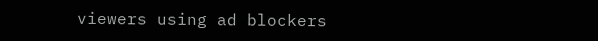viewers using ad blockers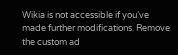Wikia is not accessible if you’ve made further modifications. Remove the custom ad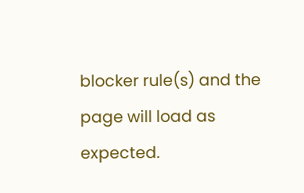blocker rule(s) and the page will load as expected.